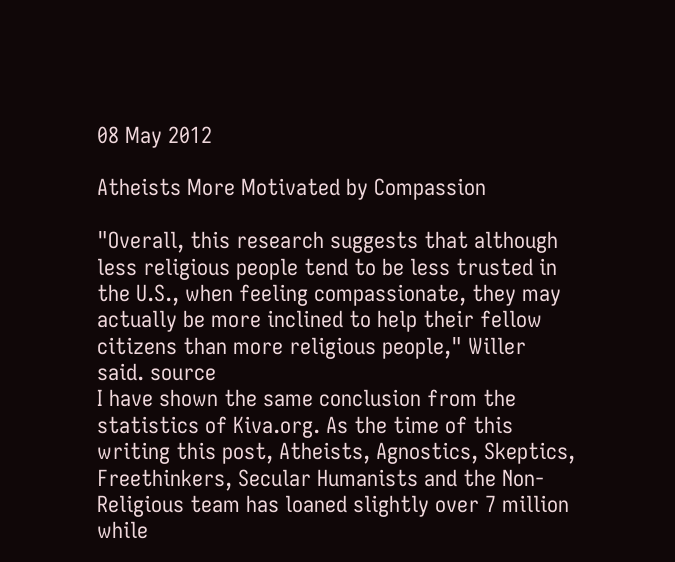08 May 2012

Atheists More Motivated by Compassion

"Overall, this research suggests that although less religious people tend to be less trusted in the U.S., when feeling compassionate, they may actually be more inclined to help their fellow citizens than more religious people," Willer said. source
I have shown the same conclusion from the statistics of Kiva.org. As the time of this writing this post, Atheists, Agnostics, Skeptics, Freethinkers, Secular Humanists and the Non-Religious team has loaned slightly over 7 million while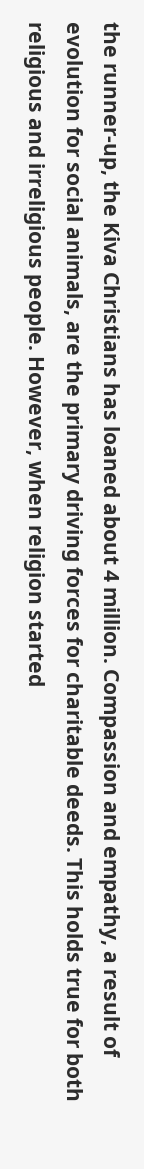the runner-up, the Kiva Christians has loaned about 4 million. Compassion and empathy, a result of evolution for social animals, are the primary driving forces for charitable deeds. This holds true for both religious and irreligious people. However, when religion started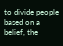to divide people based on a belief, the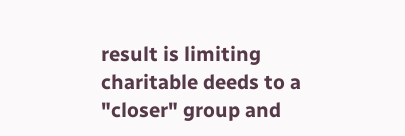result is limiting charitable deeds to a "closer" group and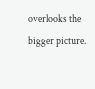overlooks the bigger picture.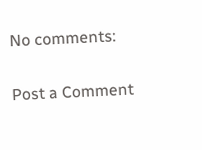No comments:

Post a Comment